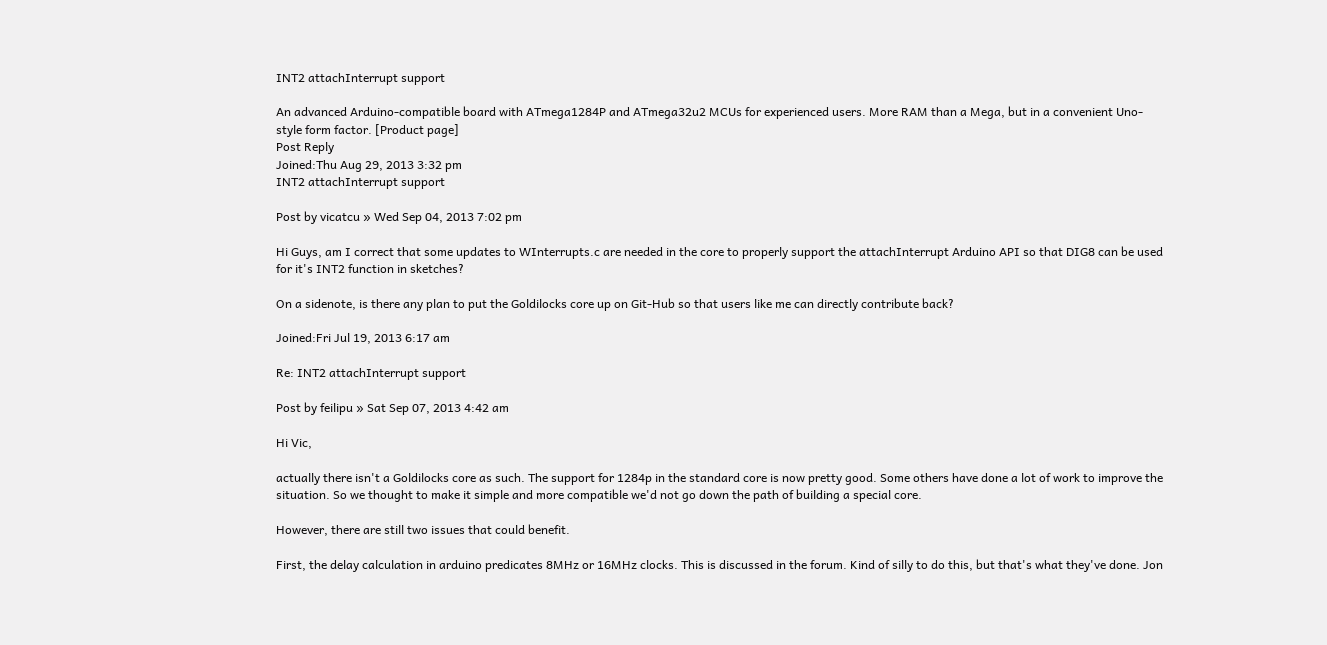INT2 attachInterrupt support

An advanced Arduino-compatible board with ATmega1284P and ATmega32u2 MCUs for experienced users. More RAM than a Mega, but in a convenient Uno-style form factor. [Product page]
Post Reply
Joined:Thu Aug 29, 2013 3:32 pm
INT2 attachInterrupt support

Post by vicatcu » Wed Sep 04, 2013 7:02 pm

Hi Guys, am I correct that some updates to WInterrupts.c are needed in the core to properly support the attachInterrupt Arduino API so that DIG8 can be used for it's INT2 function in sketches?

On a sidenote, is there any plan to put the Goldilocks core up on Git-Hub so that users like me can directly contribute back?

Joined:Fri Jul 19, 2013 6:17 am

Re: INT2 attachInterrupt support

Post by feilipu » Sat Sep 07, 2013 4:42 am

Hi Vic,

actually there isn't a Goldilocks core as such. The support for 1284p in the standard core is now pretty good. Some others have done a lot of work to improve the situation. So we thought to make it simple and more compatible we'd not go down the path of building a special core.

However, there are still two issues that could benefit.

First, the delay calculation in arduino predicates 8MHz or 16MHz clocks. This is discussed in the forum. Kind of silly to do this, but that's what they've done. Jon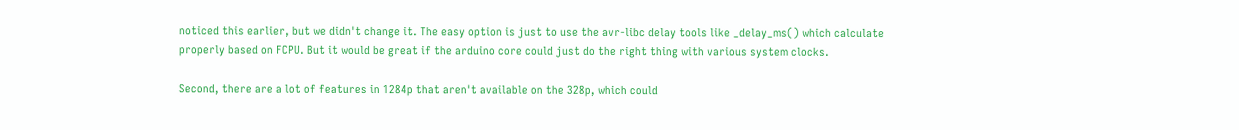noticed this earlier, but we didn't change it. The easy option is just to use the avr-libc delay tools like _delay_ms() which calculate properly based on FCPU. But it would be great if the arduino core could just do the right thing with various system clocks.

Second, there are a lot of features in 1284p that aren't available on the 328p, which could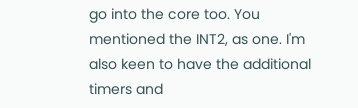go into the core too. You mentioned the INT2, as one. I'm also keen to have the additional timers and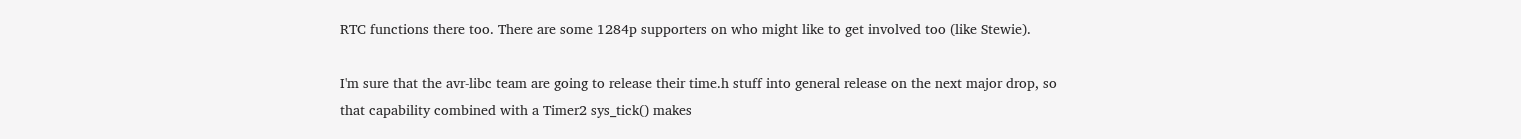RTC functions there too. There are some 1284p supporters on who might like to get involved too (like Stewie).

I'm sure that the avr-libc team are going to release their time.h stuff into general release on the next major drop, so that capability combined with a Timer2 sys_tick() makes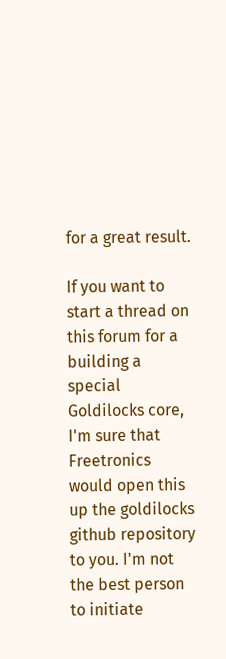for a great result.

If you want to start a thread on this forum for a building a special Goldilocks core, I'm sure that Freetronics would open this up the goldilocks github repository to you. I'm not the best person to initiate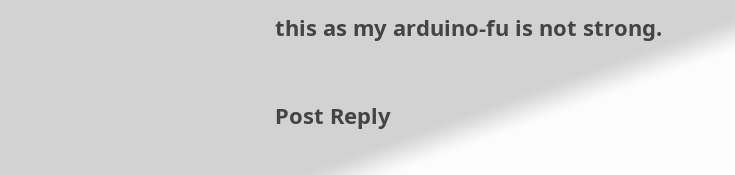this as my arduino-fu is not strong.

Post Reply